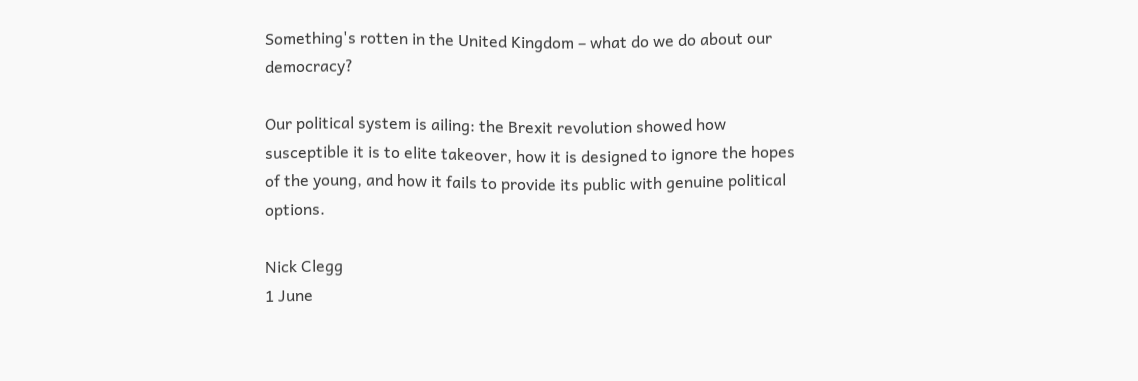Something's rotten in the United Kingdom – what do we do about our democracy?

Our political system is ailing: the Brexit revolution showed how susceptible it is to elite takeover, how it is designed to ignore the hopes of the young, and how it fails to provide its public with genuine political options.

Nick Clegg
1 June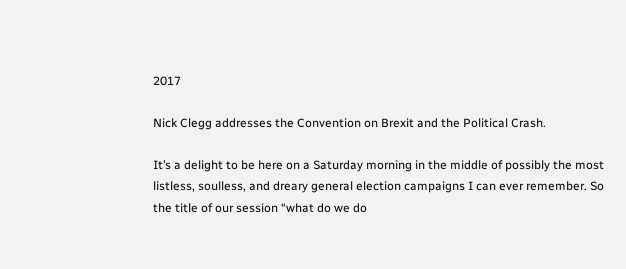2017

Nick Clegg addresses the Convention on Brexit and the Political Crash.

It’s a delight to be here on a Saturday morning in the middle of possibly the most listless, soulless, and dreary general election campaigns I can ever remember. So the title of our session “what do we do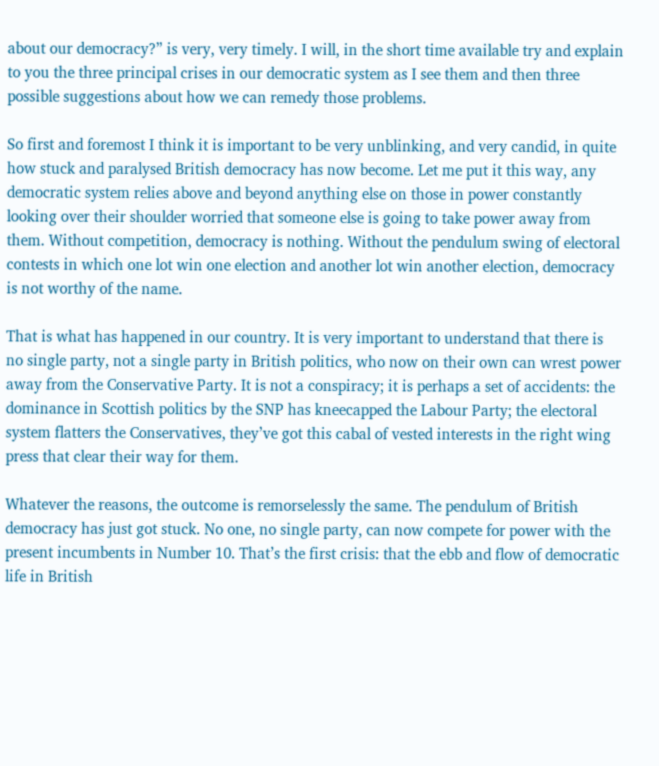about our democracy?” is very, very timely. I will, in the short time available try and explain to you the three principal crises in our democratic system as I see them and then three possible suggestions about how we can remedy those problems.

So first and foremost I think it is important to be very unblinking, and very candid, in quite how stuck and paralysed British democracy has now become. Let me put it this way, any democratic system relies above and beyond anything else on those in power constantly looking over their shoulder worried that someone else is going to take power away from them. Without competition, democracy is nothing. Without the pendulum swing of electoral contests in which one lot win one election and another lot win another election, democracy is not worthy of the name.

That is what has happened in our country. It is very important to understand that there is no single party, not a single party in British politics, who now on their own can wrest power away from the Conservative Party. It is not a conspiracy; it is perhaps a set of accidents: the dominance in Scottish politics by the SNP has kneecapped the Labour Party; the electoral system flatters the Conservatives, they’ve got this cabal of vested interests in the right wing press that clear their way for them.

Whatever the reasons, the outcome is remorselessly the same. The pendulum of British democracy has just got stuck. No one, no single party, can now compete for power with the present incumbents in Number 10. That’s the first crisis: that the ebb and flow of democratic life in British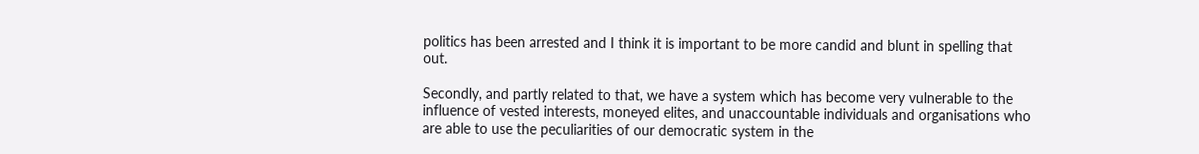politics has been arrested and I think it is important to be more candid and blunt in spelling that out.

Secondly, and partly related to that, we have a system which has become very vulnerable to the influence of vested interests, moneyed elites, and unaccountable individuals and organisations who are able to use the peculiarities of our democratic system in the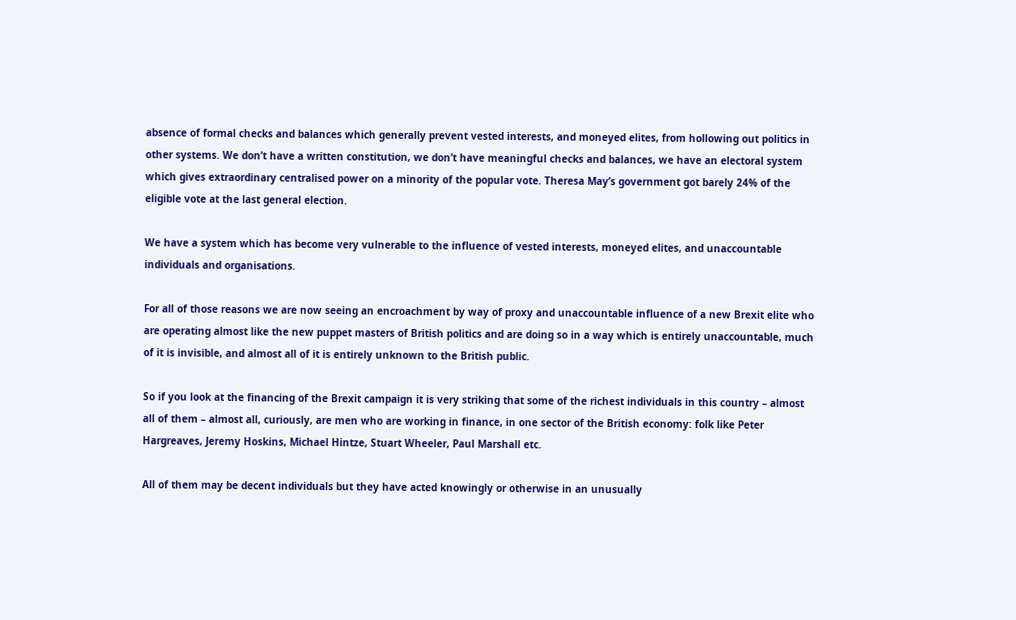absence of formal checks and balances which generally prevent vested interests, and moneyed elites, from hollowing out politics in other systems. We don’t have a written constitution, we don’t have meaningful checks and balances, we have an electoral system which gives extraordinary centralised power on a minority of the popular vote. Theresa May’s government got barely 24% of the eligible vote at the last general election.

We have a system which has become very vulnerable to the influence of vested interests, moneyed elites, and unaccountable individuals and organisations.

For all of those reasons we are now seeing an encroachment by way of proxy and unaccountable influence of a new Brexit elite who are operating almost like the new puppet masters of British politics and are doing so in a way which is entirely unaccountable, much of it is invisible, and almost all of it is entirely unknown to the British public.

So if you look at the financing of the Brexit campaign it is very striking that some of the richest individuals in this country – almost all of them – almost all, curiously, are men who are working in finance, in one sector of the British economy: folk like Peter Hargreaves, Jeremy Hoskins, Michael Hintze, Stuart Wheeler, Paul Marshall etc.

All of them may be decent individuals but they have acted knowingly or otherwise in an unusually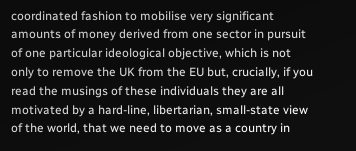coordinated fashion to mobilise very significant amounts of money derived from one sector in pursuit of one particular ideological objective, which is not only to remove the UK from the EU but, crucially, if you read the musings of these individuals they are all motivated by a hard-line, libertarian, small-state view of the world, that we need to move as a country in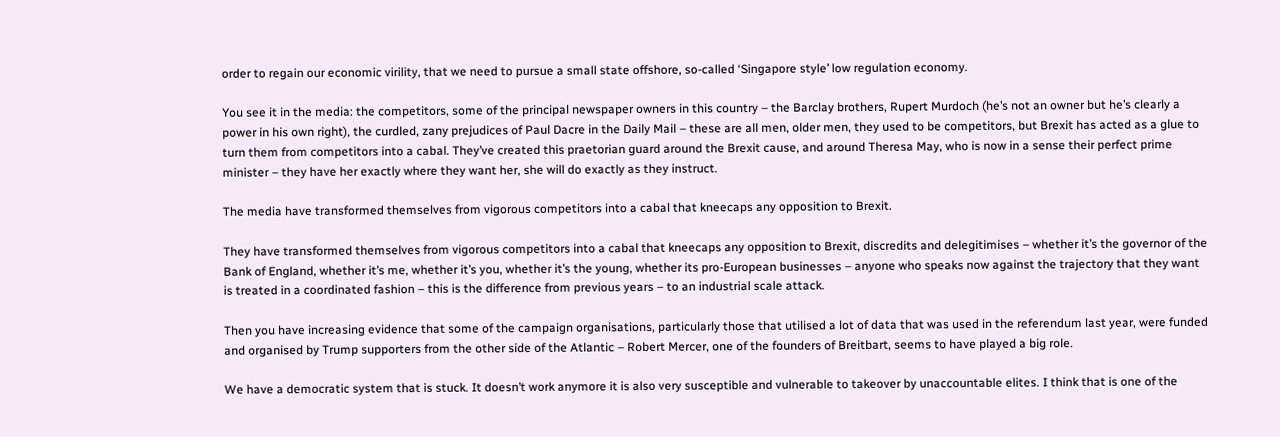order to regain our economic virility, that we need to pursue a small state offshore, so-called ‘Singapore style’ low regulation economy.

You see it in the media: the competitors, some of the principal newspaper owners in this country – the Barclay brothers, Rupert Murdoch (he’s not an owner but he’s clearly a power in his own right), the curdled, zany prejudices of Paul Dacre in the Daily Mail – these are all men, older men, they used to be competitors, but Brexit has acted as a glue to turn them from competitors into a cabal. They’ve created this praetorian guard around the Brexit cause, and around Theresa May, who is now in a sense their perfect prime minister – they have her exactly where they want her, she will do exactly as they instruct.

The media have transformed themselves from vigorous competitors into a cabal that kneecaps any opposition to Brexit.

They have transformed themselves from vigorous competitors into a cabal that kneecaps any opposition to Brexit, discredits and delegitimises – whether it’s the governor of the Bank of England, whether it’s me, whether it’s you, whether it’s the young, whether its pro-European businesses – anyone who speaks now against the trajectory that they want is treated in a coordinated fashion – this is the difference from previous years – to an industrial scale attack.

Then you have increasing evidence that some of the campaign organisations, particularly those that utilised a lot of data that was used in the referendum last year, were funded and organised by Trump supporters from the other side of the Atlantic – Robert Mercer, one of the founders of Breitbart, seems to have played a big role.

We have a democratic system that is stuck. It doesn’t work anymore it is also very susceptible and vulnerable to takeover by unaccountable elites. I think that is one of the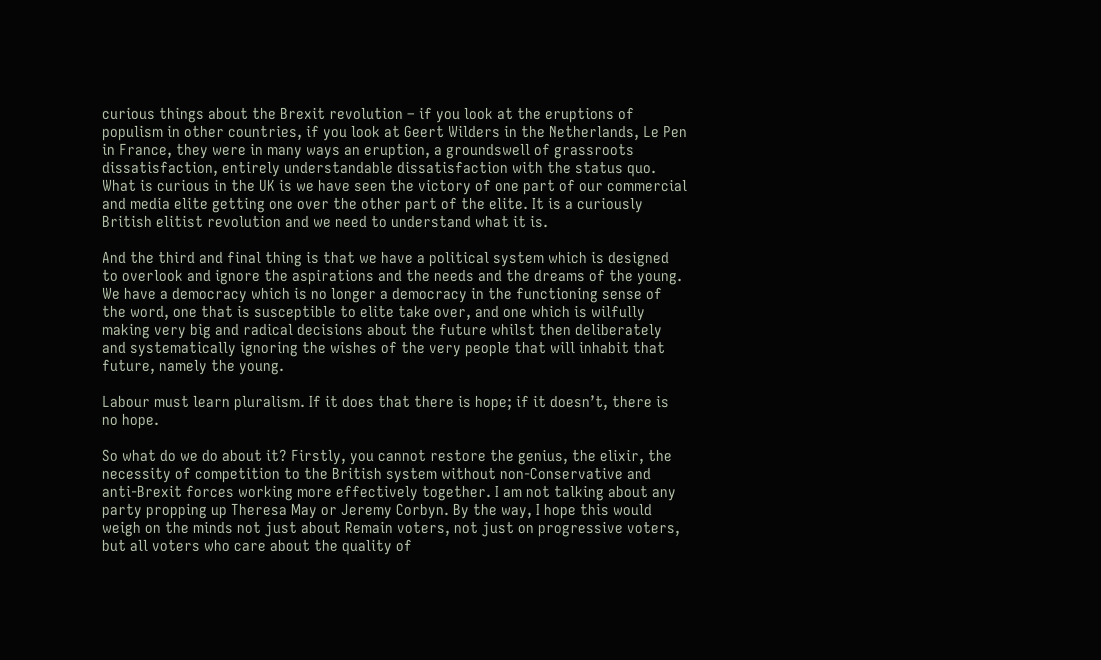curious things about the Brexit revolution – if you look at the eruptions of populism in other countries, if you look at Geert Wilders in the Netherlands, Le Pen in France, they were in many ways an eruption, a groundswell of grassroots dissatisfaction, entirely understandable dissatisfaction with the status quo. What is curious in the UK is we have seen the victory of one part of our commercial and media elite getting one over the other part of the elite. It is a curiously British elitist revolution and we need to understand what it is.

And the third and final thing is that we have a political system which is designed to overlook and ignore the aspirations and the needs and the dreams of the young. We have a democracy which is no longer a democracy in the functioning sense of the word, one that is susceptible to elite take over, and one which is wilfully making very big and radical decisions about the future whilst then deliberately and systematically ignoring the wishes of the very people that will inhabit that future, namely the young.

Labour must learn pluralism. If it does that there is hope; if it doesn’t, there is no hope.

So what do we do about it? Firstly, you cannot restore the genius, the elixir, the necessity of competition to the British system without non-Conservative and anti-Brexit forces working more effectively together. I am not talking about any party propping up Theresa May or Jeremy Corbyn. By the way, I hope this would weigh on the minds not just about Remain voters, not just on progressive voters, but all voters who care about the quality of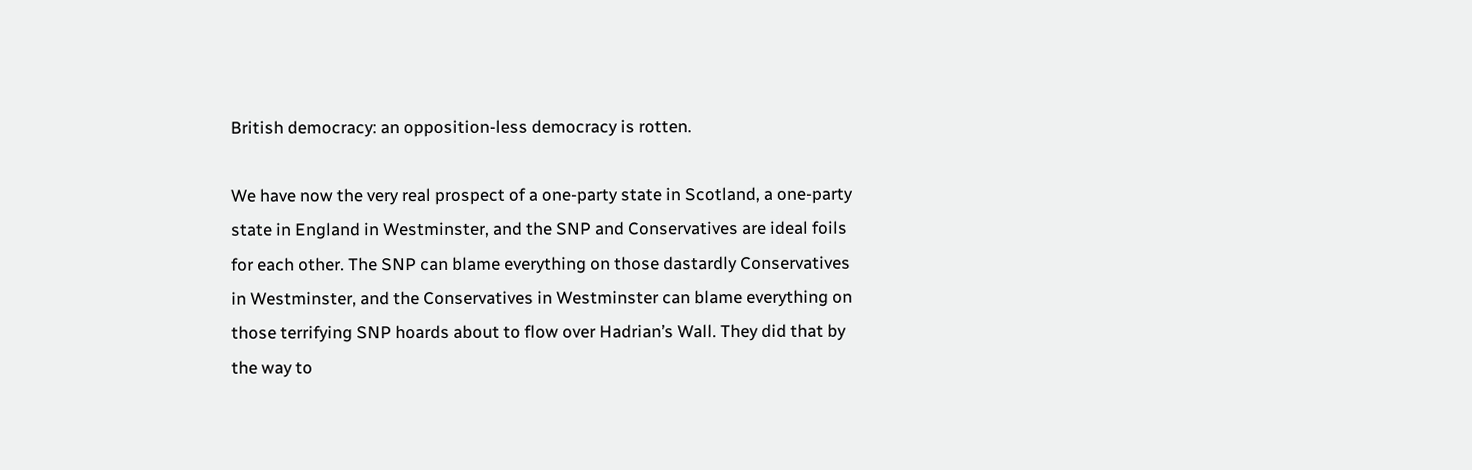British democracy: an opposition-less democracy is rotten.

We have now the very real prospect of a one-party state in Scotland, a one-party state in England in Westminster, and the SNP and Conservatives are ideal foils for each other. The SNP can blame everything on those dastardly Conservatives in Westminster, and the Conservatives in Westminster can blame everything on those terrifying SNP hoards about to flow over Hadrian’s Wall. They did that by the way to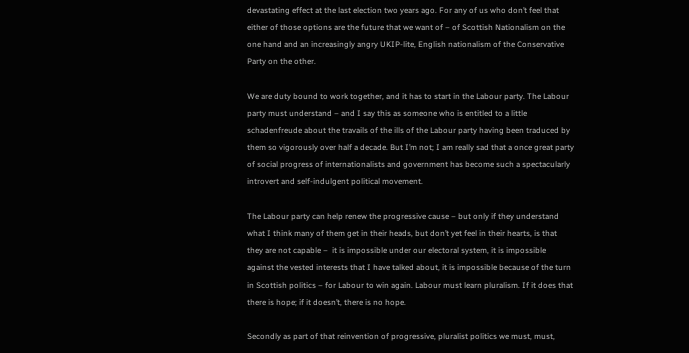devastating effect at the last election two years ago. For any of us who don’t feel that either of those options are the future that we want of – of Scottish Nationalism on the one hand and an increasingly angry UKIP-lite, English nationalism of the Conservative Party on the other.

We are duty bound to work together, and it has to start in the Labour party. The Labour party must understand – and I say this as someone who is entitled to a little schadenfreude about the travails of the ills of the Labour party having been traduced by them so vigorously over half a decade. But I’m not; I am really sad that a once great party of social progress of internationalists and government has become such a spectacularly introvert and self-indulgent political movement.

The Labour party can help renew the progressive cause – but only if they understand what I think many of them get in their heads, but don’t yet feel in their hearts, is that they are not capable –  it is impossible under our electoral system, it is impossible against the vested interests that I have talked about, it is impossible because of the turn in Scottish politics – for Labour to win again. Labour must learn pluralism. If it does that there is hope; if it doesn’t, there is no hope.

Secondly as part of that reinvention of progressive, pluralist politics we must, must,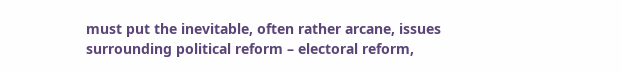must put the inevitable, often rather arcane, issues surrounding political reform – electoral reform,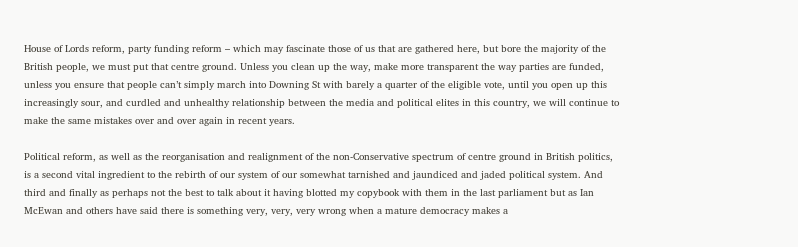House of Lords reform, party funding reform – which may fascinate those of us that are gathered here, but bore the majority of the British people, we must put that centre ground. Unless you clean up the way, make more transparent the way parties are funded, unless you ensure that people can’t simply march into Downing St with barely a quarter of the eligible vote, until you open up this increasingly sour, and curdled and unhealthy relationship between the media and political elites in this country, we will continue to make the same mistakes over and over again in recent years.

Political reform, as well as the reorganisation and realignment of the non-Conservative spectrum of centre ground in British politics, is a second vital ingredient to the rebirth of our system of our somewhat tarnished and jaundiced and jaded political system. And third and finally as perhaps not the best to talk about it having blotted my copybook with them in the last parliament but as Ian McEwan and others have said there is something very, very, very wrong when a mature democracy makes a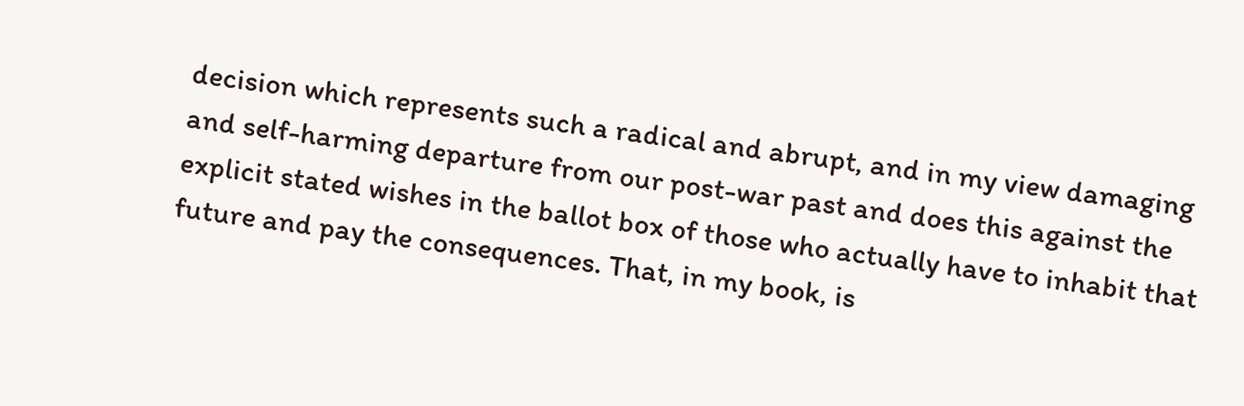decision which represents such a radical and abrupt, and in my view damaging and self-harming departure from our post-war past and does this against the explicit stated wishes in the ballot box of those who actually have to inhabit that future and pay the consequences. That, in my book, is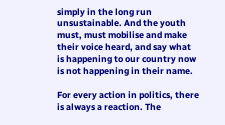simply in the long run unsustainable. And the youth must, must mobilise and make their voice heard, and say what is happening to our country now is not happening in their name.

For every action in politics, there is always a reaction. The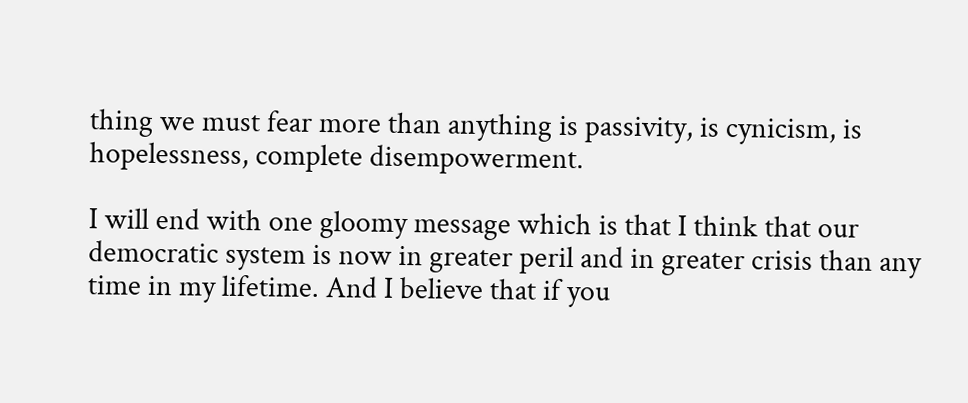thing we must fear more than anything is passivity, is cynicism, is hopelessness, complete disempowerment.

I will end with one gloomy message which is that I think that our democratic system is now in greater peril and in greater crisis than any time in my lifetime. And I believe that if you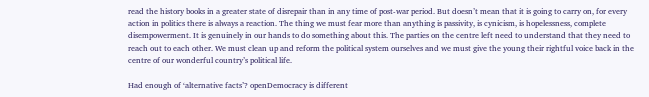read the history books in a greater state of disrepair than in any time of post-war period. But doesn’t mean that it is going to carry on, for every action in politics there is always a reaction. The thing we must fear more than anything is passivity, is cynicism, is hopelessness, complete disempowerment. It is genuinely in our hands to do something about this. The parties on the centre left need to understand that they need to reach out to each other. We must clean up and reform the political system ourselves and we must give the young their rightful voice back in the centre of our wonderful country’s political life.

Had enough of ‘alternative facts’? openDemocracy is different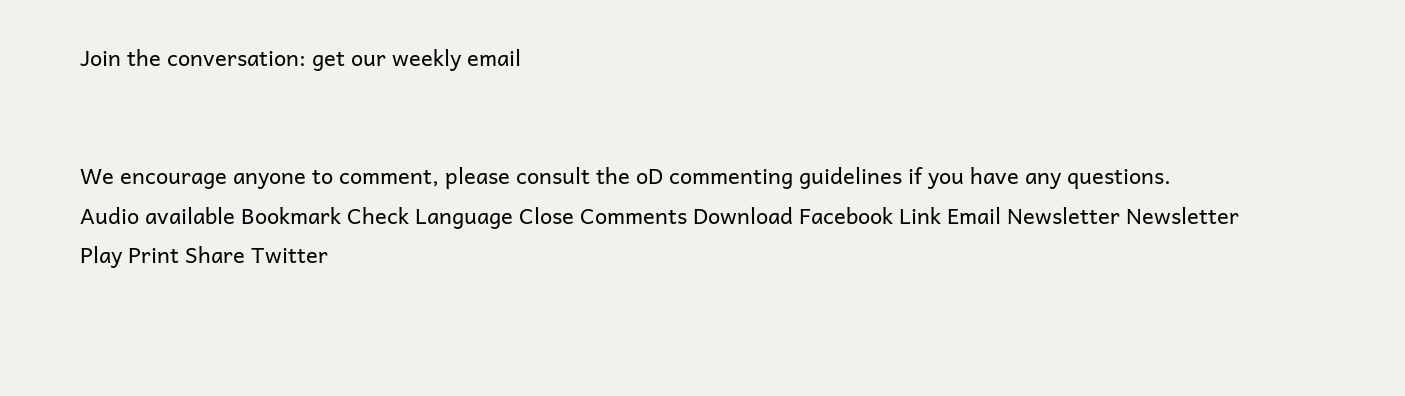Join the conversation: get our weekly email


We encourage anyone to comment, please consult the oD commenting guidelines if you have any questions.
Audio available Bookmark Check Language Close Comments Download Facebook Link Email Newsletter Newsletter Play Print Share Twitter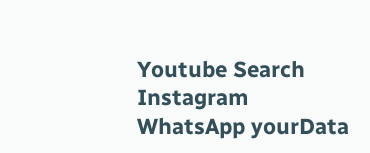Youtube Search Instagram WhatsApp yourData